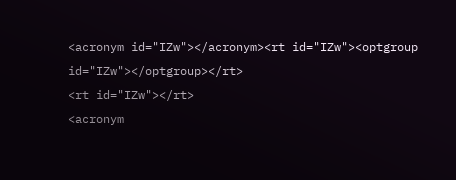<acronym id="IZw"></acronym><rt id="IZw"><optgroup id="IZw"></optgroup></rt>
<rt id="IZw"></rt>
<acronym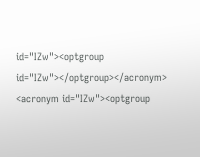id="IZw"><optgroup id="IZw"></optgroup></acronym>
<acronym id="IZw"><optgroup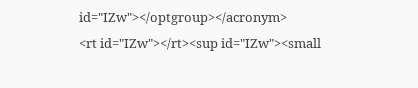id="IZw"></optgroup></acronym>
<rt id="IZw"></rt><sup id="IZw"><small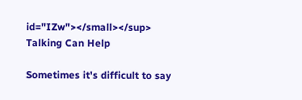id="IZw"></small></sup>
Talking Can Help

Sometimes it's difficult to say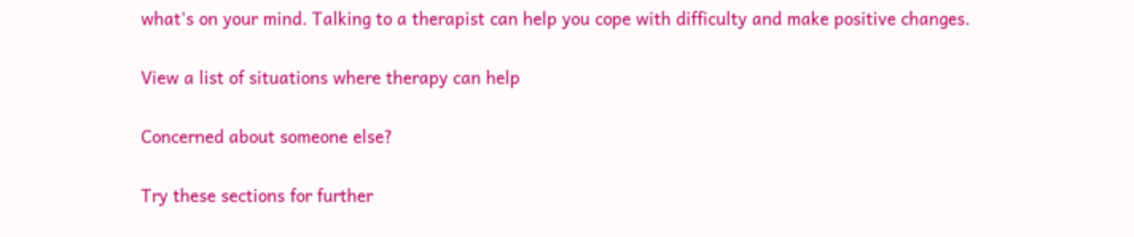what's on your mind. Talking to a therapist can help you cope with difficulty and make positive changes.

View a list of situations where therapy can help

Concerned about someone else?

Try these sections for further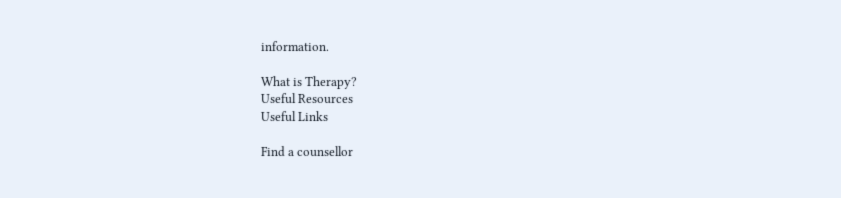information.

What is Therapy?
Useful Resources
Useful Links

Find a counsellor